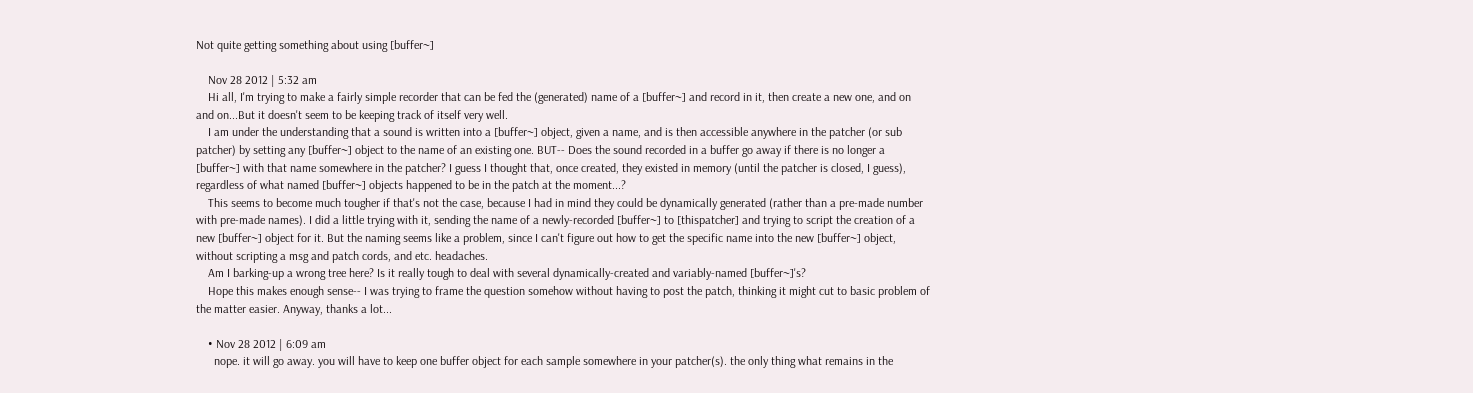Not quite getting something about using [buffer~]

    Nov 28 2012 | 5:32 am
    Hi all, I'm trying to make a fairly simple recorder that can be fed the (generated) name of a [buffer~] and record in it, then create a new one, and on and on...But it doesn't seem to be keeping track of itself very well.
    I am under the understanding that a sound is written into a [buffer~] object, given a name, and is then accessible anywhere in the patcher (or sub patcher) by setting any [buffer~] object to the name of an existing one. BUT-- Does the sound recorded in a buffer go away if there is no longer a [buffer~] with that name somewhere in the patcher? I guess I thought that, once created, they existed in memory (until the patcher is closed, I guess), regardless of what named [buffer~] objects happened to be in the patch at the moment...?
    This seems to become much tougher if that's not the case, because I had in mind they could be dynamically generated (rather than a pre-made number with pre-made names). I did a little trying with it, sending the name of a newly-recorded [buffer~] to [thispatcher] and trying to script the creation of a new [buffer~] object for it. But the naming seems like a problem, since I can't figure out how to get the specific name into the new [buffer~] object, without scripting a msg and patch cords, and etc. headaches.
    Am I barking-up a wrong tree here? Is it really tough to deal with several dynamically-created and variably-named [buffer~]'s?
    Hope this makes enough sense-- I was trying to frame the question somehow without having to post the patch, thinking it might cut to basic problem of the matter easier. Anyway, thanks a lot...

    • Nov 28 2012 | 6:09 am
      nope. it will go away. you will have to keep one buffer object for each sample somewhere in your patcher(s). the only thing what remains in the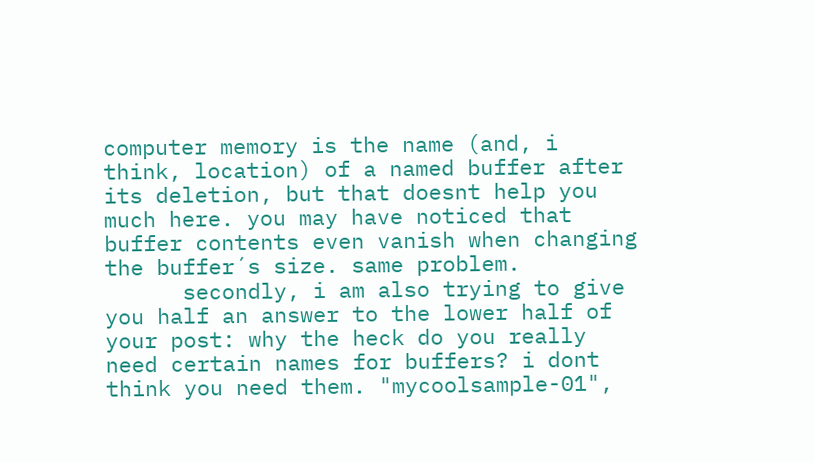computer memory is the name (and, i think, location) of a named buffer after its deletion, but that doesnt help you much here. you may have noticed that buffer contents even vanish when changing the buffer´s size. same problem.
      secondly, i am also trying to give you half an answer to the lower half of your post: why the heck do you really need certain names for buffers? i dont think you need them. "mycoolsample-01",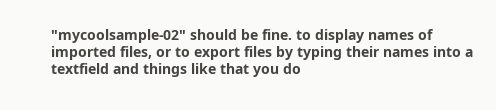"mycoolsample-02" should be fine. to display names of imported files, or to export files by typing their names into a textfield and things like that you do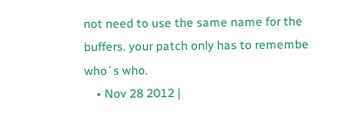not need to use the same name for the buffers. your patch only has to remembe who´s who.
    • Nov 28 2012 |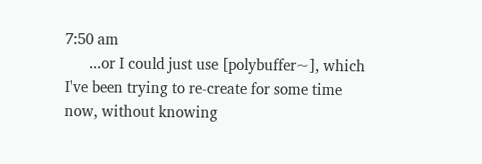7:50 am
      ...or I could just use [polybuffer~], which I've been trying to re-create for some time now, without knowing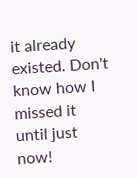it already existed. Don't know how I missed it until just now!